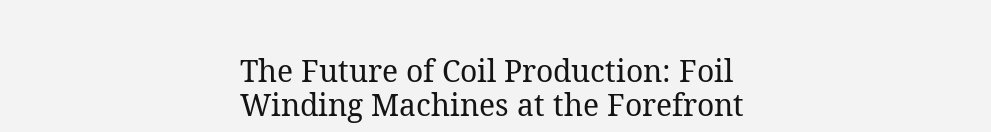The Future of Coil Production: Foil Winding Machines at the Forefront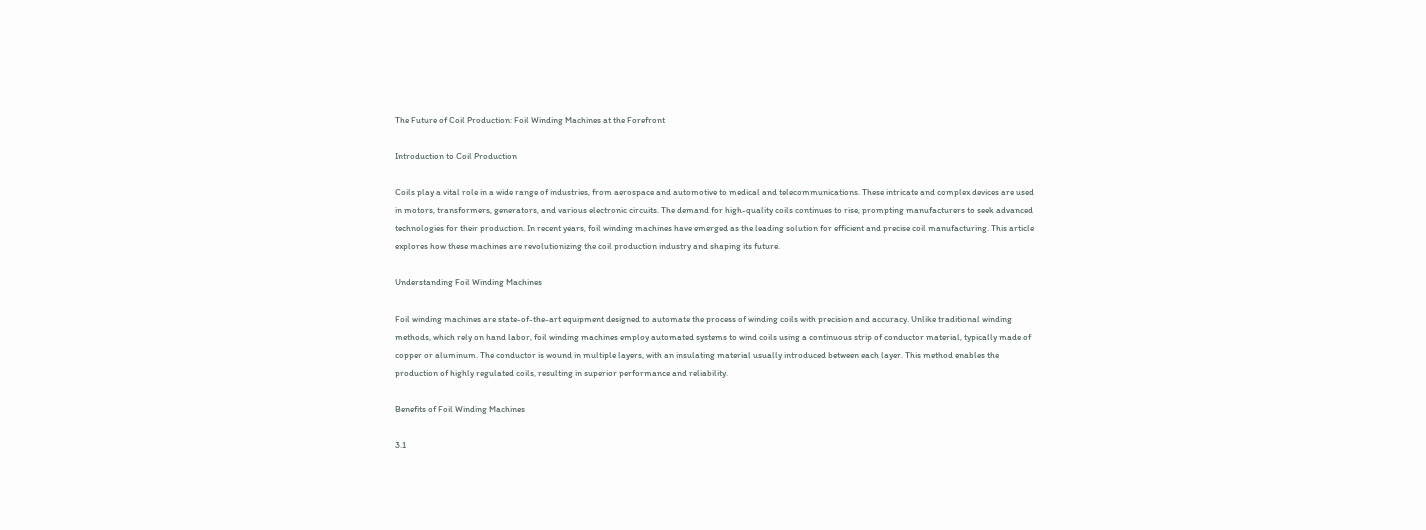The Future of Coil Production: Foil Winding Machines at the Forefront

Introduction to Coil Production

Coils play a vital role in a wide range of industries, from aerospace and automotive to medical and telecommunications. These intricate and complex devices are used in motors, transformers, generators, and various electronic circuits. The demand for high-quality coils continues to rise, prompting manufacturers to seek advanced technologies for their production. In recent years, foil winding machines have emerged as the leading solution for efficient and precise coil manufacturing. This article explores how these machines are revolutionizing the coil production industry and shaping its future.

Understanding Foil Winding Machines

Foil winding machines are state-of-the-art equipment designed to automate the process of winding coils with precision and accuracy. Unlike traditional winding methods, which rely on hand labor, foil winding machines employ automated systems to wind coils using a continuous strip of conductor material, typically made of copper or aluminum. The conductor is wound in multiple layers, with an insulating material usually introduced between each layer. This method enables the production of highly regulated coils, resulting in superior performance and reliability.

Benefits of Foil Winding Machines

3.1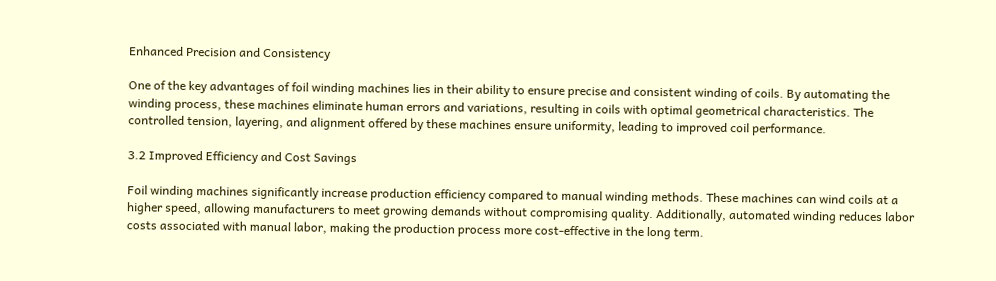Enhanced Precision and Consistency

One of the key advantages of foil winding machines lies in their ability to ensure precise and consistent winding of coils. By automating the winding process, these machines eliminate human errors and variations, resulting in coils with optimal geometrical characteristics. The controlled tension, layering, and alignment offered by these machines ensure uniformity, leading to improved coil performance.

3.2 Improved Efficiency and Cost Savings

Foil winding machines significantly increase production efficiency compared to manual winding methods. These machines can wind coils at a higher speed, allowing manufacturers to meet growing demands without compromising quality. Additionally, automated winding reduces labor costs associated with manual labor, making the production process more cost-effective in the long term.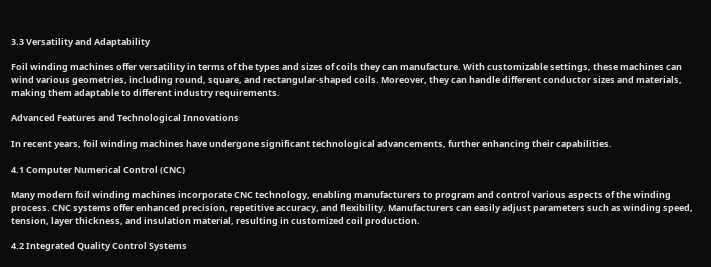3.3 Versatility and Adaptability

Foil winding machines offer versatility in terms of the types and sizes of coils they can manufacture. With customizable settings, these machines can wind various geometries, including round, square, and rectangular-shaped coils. Moreover, they can handle different conductor sizes and materials, making them adaptable to different industry requirements.

Advanced Features and Technological Innovations

In recent years, foil winding machines have undergone significant technological advancements, further enhancing their capabilities.

4.1 Computer Numerical Control (CNC)

Many modern foil winding machines incorporate CNC technology, enabling manufacturers to program and control various aspects of the winding process. CNC systems offer enhanced precision, repetitive accuracy, and flexibility. Manufacturers can easily adjust parameters such as winding speed, tension, layer thickness, and insulation material, resulting in customized coil production.

4.2 Integrated Quality Control Systems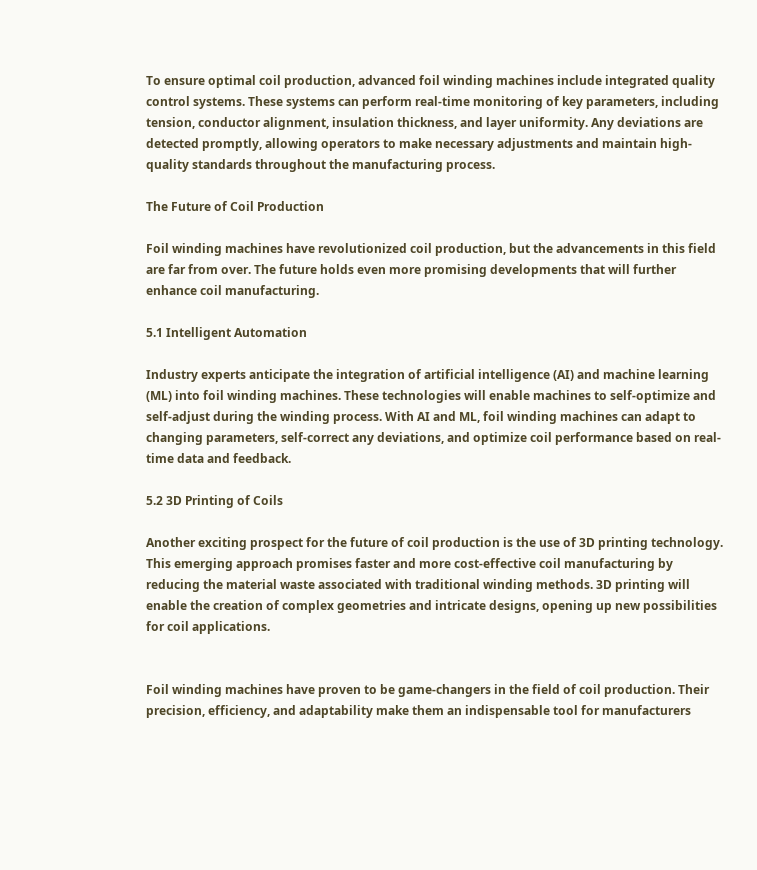To ensure optimal coil production, advanced foil winding machines include integrated quality control systems. These systems can perform real-time monitoring of key parameters, including tension, conductor alignment, insulation thickness, and layer uniformity. Any deviations are detected promptly, allowing operators to make necessary adjustments and maintain high-quality standards throughout the manufacturing process.

The Future of Coil Production

Foil winding machines have revolutionized coil production, but the advancements in this field are far from over. The future holds even more promising developments that will further enhance coil manufacturing.

5.1 Intelligent Automation

Industry experts anticipate the integration of artificial intelligence (AI) and machine learning (ML) into foil winding machines. These technologies will enable machines to self-optimize and self-adjust during the winding process. With AI and ML, foil winding machines can adapt to changing parameters, self-correct any deviations, and optimize coil performance based on real-time data and feedback.

5.2 3D Printing of Coils

Another exciting prospect for the future of coil production is the use of 3D printing technology. This emerging approach promises faster and more cost-effective coil manufacturing by reducing the material waste associated with traditional winding methods. 3D printing will enable the creation of complex geometries and intricate designs, opening up new possibilities for coil applications.


Foil winding machines have proven to be game-changers in the field of coil production. Their precision, efficiency, and adaptability make them an indispensable tool for manufacturers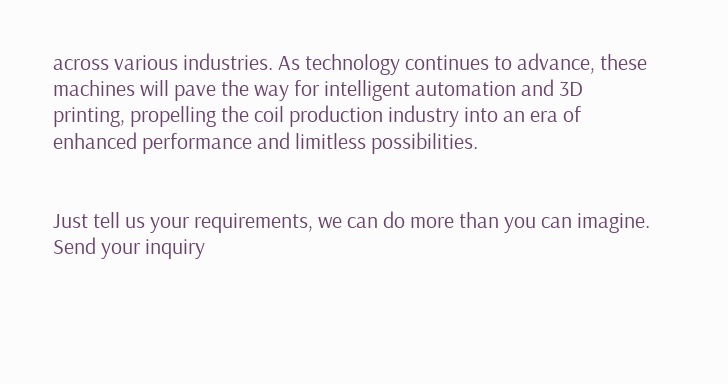across various industries. As technology continues to advance, these machines will pave the way for intelligent automation and 3D printing, propelling the coil production industry into an era of enhanced performance and limitless possibilities.


Just tell us your requirements, we can do more than you can imagine.
Send your inquiry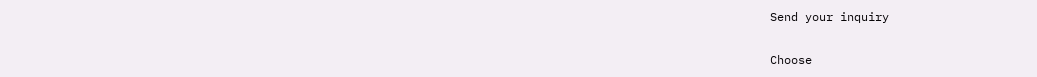Send your inquiry

Choose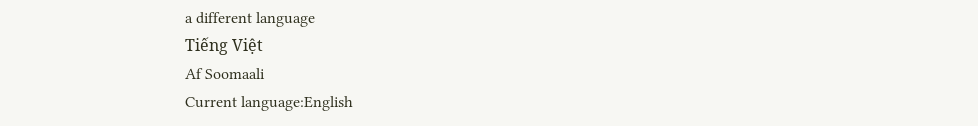a different language
Tiếng Việt
Af Soomaali
Current language:English